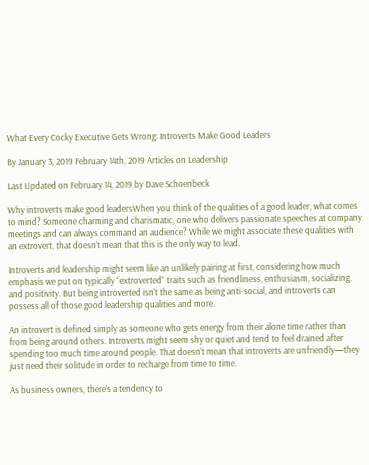What Every Cocky Executive Gets Wrong: Introverts Make Good Leaders

By January 3, 2019 February 14th, 2019 Articles on Leadership

Last Updated on February 14, 2019 by Dave Schoenbeck

Why introverts make good leadersWhen you think of the qualities of a good leader, what comes to mind? Someone charming and charismatic, one who delivers passionate speeches at company meetings and can always command an audience? While we might associate these qualities with an extrovert, that doesn’t mean that this is the only way to lead.

Introverts and leadership might seem like an unlikely pairing at first, considering how much emphasis we put on typically “extroverted” traits such as friendliness, enthusiasm, socializing, and positivity. But being introverted isn’t the same as being anti-social, and introverts can possess all of those good leadership qualities and more.

An introvert is defined simply as someone who gets energy from their alone time rather than from being around others. Introverts might seem shy or quiet and tend to feel drained after spending too much time around people. That doesn’t mean that introverts are unfriendly—they just need their solitude in order to recharge from time to time.

As business owners, there’s a tendency to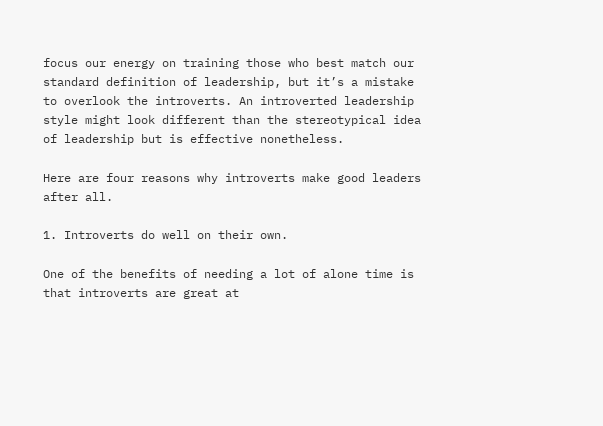focus our energy on training those who best match our standard definition of leadership, but it’s a mistake to overlook the introverts. An introverted leadership style might look different than the stereotypical idea of leadership but is effective nonetheless.

Here are four reasons why introverts make good leaders after all.

1. Introverts do well on their own.

One of the benefits of needing a lot of alone time is that introverts are great at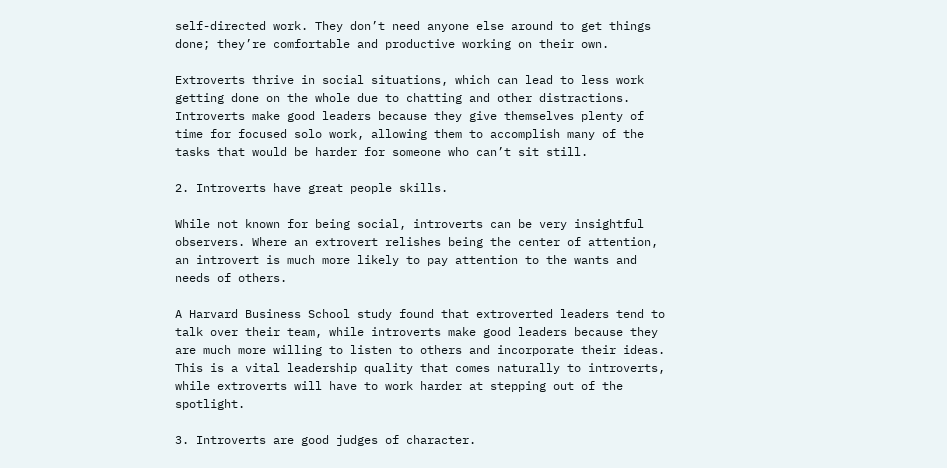self-directed work. They don’t need anyone else around to get things done; they’re comfortable and productive working on their own.

Extroverts thrive in social situations, which can lead to less work getting done on the whole due to chatting and other distractions. Introverts make good leaders because they give themselves plenty of time for focused solo work, allowing them to accomplish many of the tasks that would be harder for someone who can’t sit still.

2. Introverts have great people skills.

While not known for being social, introverts can be very insightful observers. Where an extrovert relishes being the center of attention, an introvert is much more likely to pay attention to the wants and needs of others.

A Harvard Business School study found that extroverted leaders tend to talk over their team, while introverts make good leaders because they are much more willing to listen to others and incorporate their ideas. This is a vital leadership quality that comes naturally to introverts, while extroverts will have to work harder at stepping out of the spotlight.

3. Introverts are good judges of character.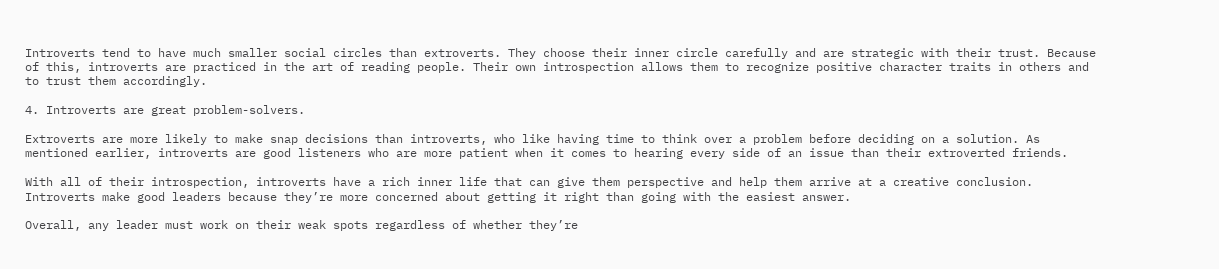Introverts tend to have much smaller social circles than extroverts. They choose their inner circle carefully and are strategic with their trust. Because of this, introverts are practiced in the art of reading people. Their own introspection allows them to recognize positive character traits in others and to trust them accordingly.

4. Introverts are great problem-solvers.

Extroverts are more likely to make snap decisions than introverts, who like having time to think over a problem before deciding on a solution. As mentioned earlier, introverts are good listeners who are more patient when it comes to hearing every side of an issue than their extroverted friends.

With all of their introspection, introverts have a rich inner life that can give them perspective and help them arrive at a creative conclusion. Introverts make good leaders because they’re more concerned about getting it right than going with the easiest answer.

Overall, any leader must work on their weak spots regardless of whether they’re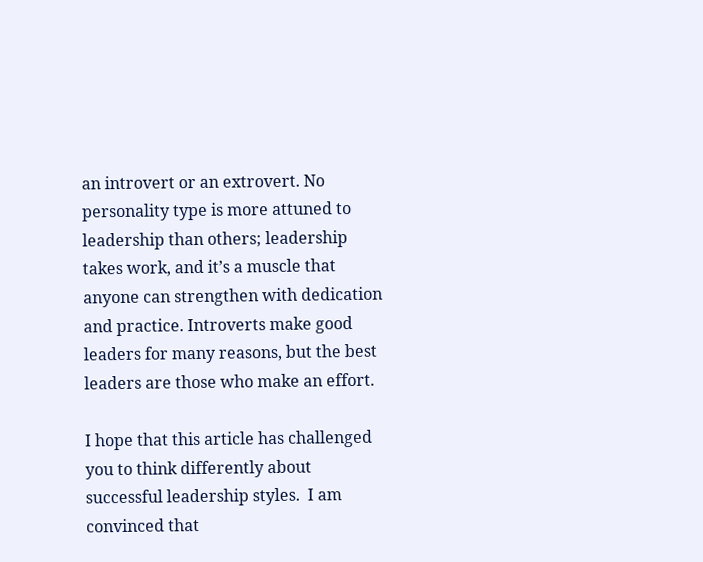an introvert or an extrovert. No personality type is more attuned to leadership than others; leadership takes work, and it’s a muscle that anyone can strengthen with dedication and practice. Introverts make good leaders for many reasons, but the best leaders are those who make an effort.

I hope that this article has challenged you to think differently about successful leadership styles.  I am convinced that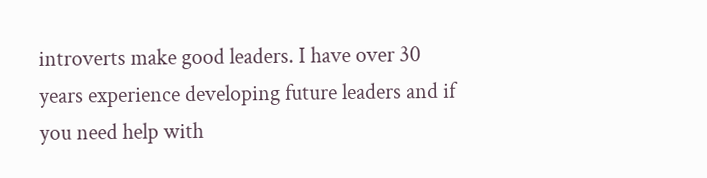introverts make good leaders. I have over 30 years experience developing future leaders and if you need help with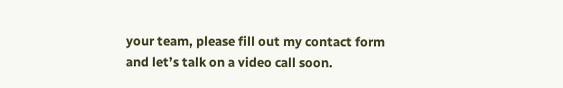your team, please fill out my contact form and let’s talk on a video call soon.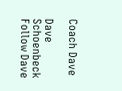Coach Dave

Dave Schoenbeck
Follow Dave